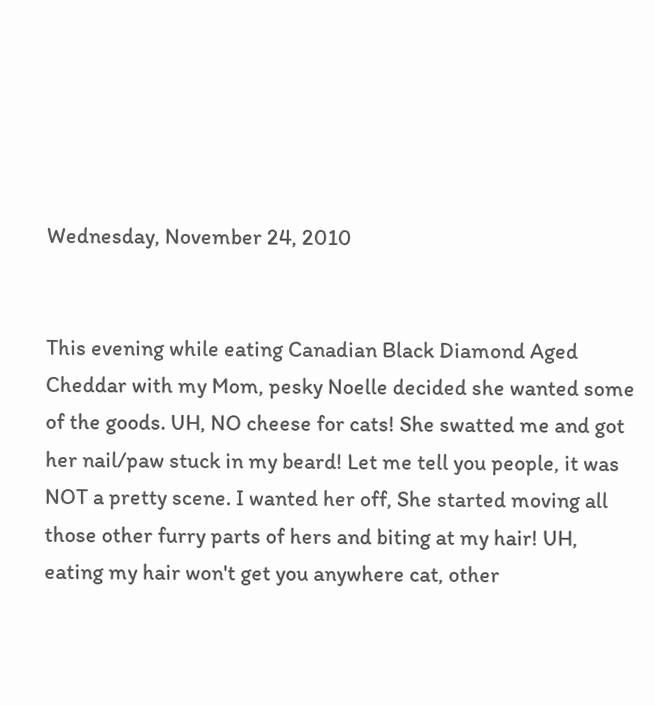Wednesday, November 24, 2010


This evening while eating Canadian Black Diamond Aged Cheddar with my Mom, pesky Noelle decided she wanted some of the goods. UH, NO cheese for cats! She swatted me and got her nail/paw stuck in my beard! Let me tell you people, it was NOT a pretty scene. I wanted her off, She started moving all those other furry parts of hers and biting at my hair! UH, eating my hair won't get you anywhere cat, other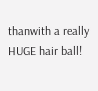thanwith a really HUGE hair ball!